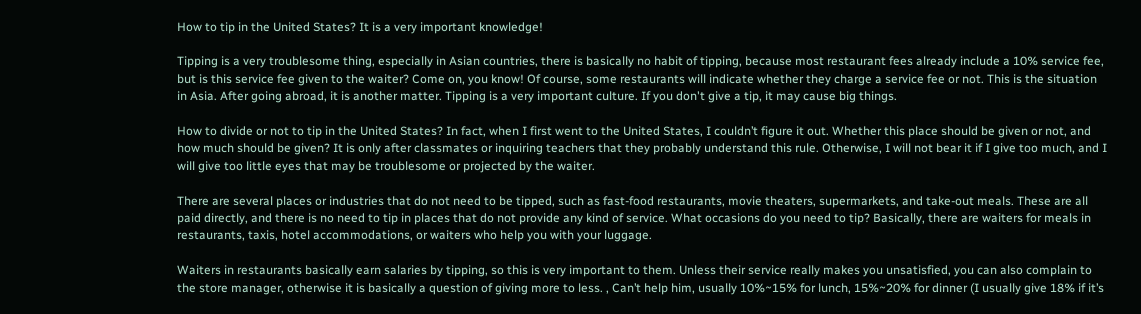How to tip in the United States? It is a very important knowledge!

Tipping is a very troublesome thing, especially in Asian countries, there is basically no habit of tipping, because most restaurant fees already include a 10% service fee, but is this service fee given to the waiter? Come on, you know! Of course, some restaurants will indicate whether they charge a service fee or not. This is the situation in Asia. After going abroad, it is another matter. Tipping is a very important culture. If you don't give a tip, it may cause big things.

How to divide or not to tip in the United States? In fact, when I first went to the United States, I couldn’t figure it out. Whether this place should be given or not, and how much should be given? It is only after classmates or inquiring teachers that they probably understand this rule. Otherwise, I will not bear it if I give too much, and I will give too little eyes that may be troublesome or projected by the waiter.

There are several places or industries that do not need to be tipped, such as fast-food restaurants, movie theaters, supermarkets, and take-out meals. These are all paid directly, and there is no need to tip in places that do not provide any kind of service. What occasions do you need to tip? Basically, there are waiters for meals in restaurants, taxis, hotel accommodations, or waiters who help you with your luggage.

Waiters in restaurants basically earn salaries by tipping, so this is very important to them. Unless their service really makes you unsatisfied, you can also complain to the store manager, otherwise it is basically a question of giving more to less. , Can’t help him, usually 10%~15% for lunch, 15%~20% for dinner (I usually give 18% if it’s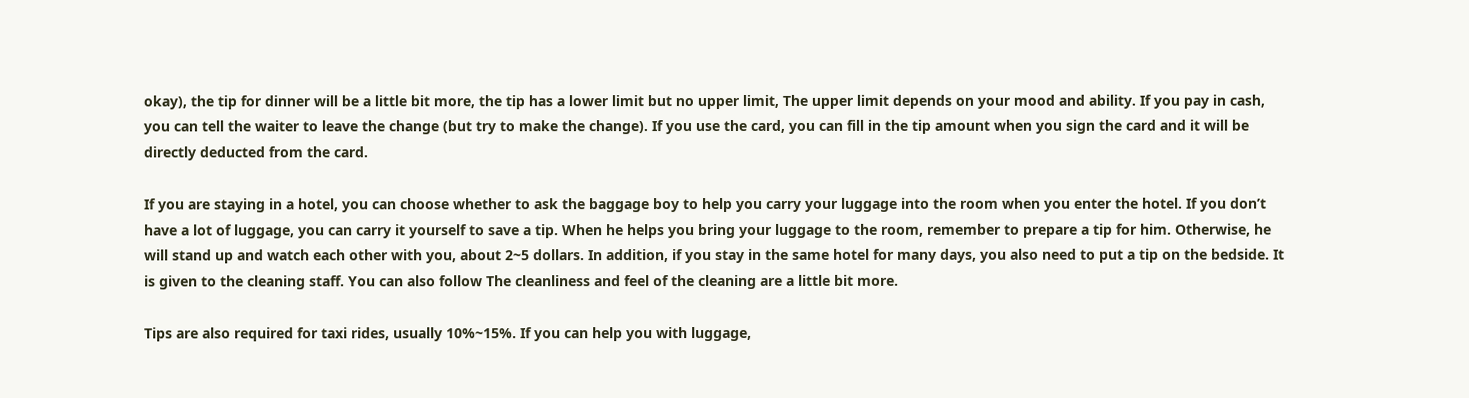okay), the tip for dinner will be a little bit more, the tip has a lower limit but no upper limit, The upper limit depends on your mood and ability. If you pay in cash, you can tell the waiter to leave the change (but try to make the change). If you use the card, you can fill in the tip amount when you sign the card and it will be directly deducted from the card.

If you are staying in a hotel, you can choose whether to ask the baggage boy to help you carry your luggage into the room when you enter the hotel. If you don’t have a lot of luggage, you can carry it yourself to save a tip. When he helps you bring your luggage to the room, remember to prepare a tip for him. Otherwise, he will stand up and watch each other with you, about 2~5 dollars. In addition, if you stay in the same hotel for many days, you also need to put a tip on the bedside. It is given to the cleaning staff. You can also follow The cleanliness and feel of the cleaning are a little bit more.

Tips are also required for taxi rides, usually 10%~15%. If you can help you with luggage,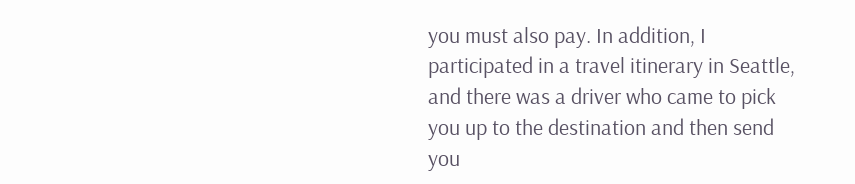you must also pay. In addition, I participated in a travel itinerary in Seattle, and there was a driver who came to pick you up to the destination and then send you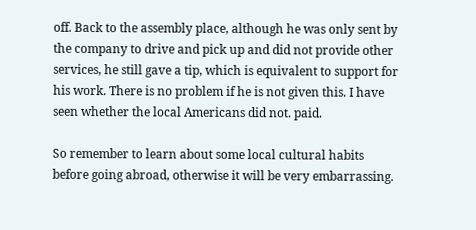off. Back to the assembly place, although he was only sent by the company to drive and pick up and did not provide other services, he still gave a tip, which is equivalent to support for his work. There is no problem if he is not given this. I have seen whether the local Americans did not. paid.

So remember to learn about some local cultural habits before going abroad, otherwise it will be very embarrassing.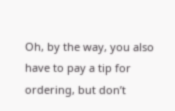Oh, by the way, you also have to pay a tip for ordering, but don’t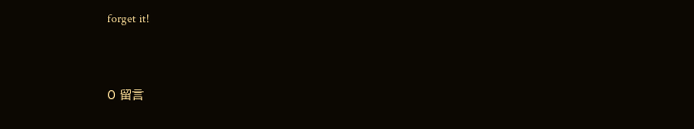forget it!


0 留言